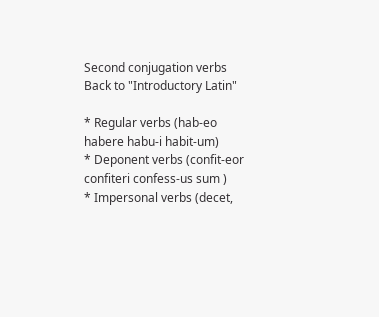Second conjugation verbs
Back to "Introductory Latin"

* Regular verbs (hab-eo habere habu-i habit-um)
* Deponent verbs (confit-eor confiteri confess-us sum )
* Impersonal verbs (decet,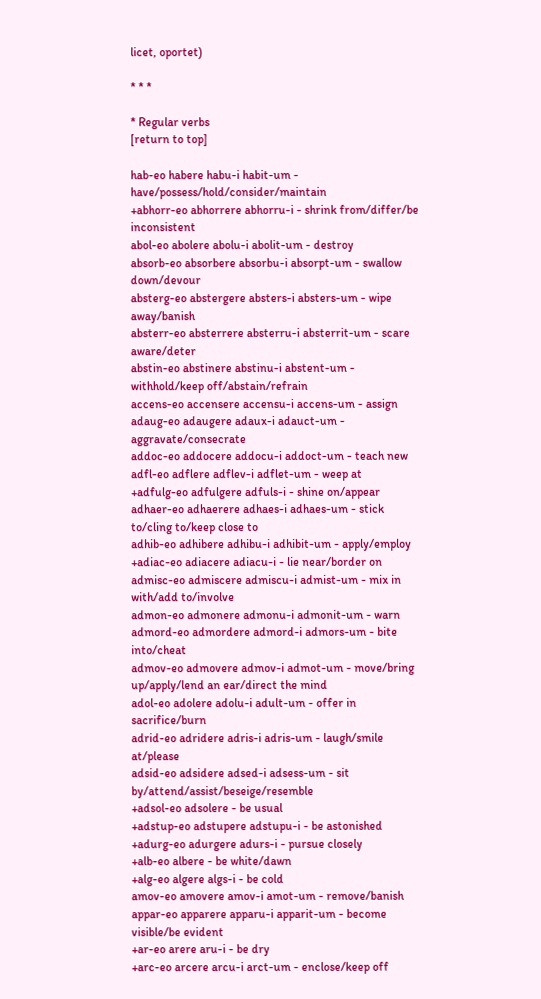licet, oportet)

* * *

* Regular verbs
[return to top]

hab-eo habere habu-i habit-um - have/possess/hold/consider/maintain
+abhorr-eo abhorrere abhorru-i - shrink from/differ/be inconsistent
abol-eo abolere abolu-i abolit-um - destroy
absorb-eo absorbere absorbu-i absorpt-um - swallow down/devour
absterg-eo abstergere absters-i absters-um - wipe away/banish
absterr-eo absterrere absterru-i absterrit-um - scare aware/deter
abstin-eo abstinere abstinu-i abstent-um - withhold/keep off/abstain/refrain
accens-eo accensere accensu-i accens-um - assign
adaug-eo adaugere adaux-i adauct-um - aggravate/consecrate
addoc-eo addocere addocu-i addoct-um - teach new
adfl-eo adflere adflev-i adflet-um - weep at
+adfulg-eo adfulgere adfuls-i - shine on/appear
adhaer-eo adhaerere adhaes-i adhaes-um - stick to/cling to/keep close to
adhib-eo adhibere adhibu-i adhibit-um - apply/employ
+adiac-eo adiacere adiacu-i - lie near/border on
admisc-eo admiscere admiscu-i admist-um - mix in with/add to/involve
admon-eo admonere admonu-i admonit-um - warn
admord-eo admordere admord-i admors-um - bite into/cheat
admov-eo admovere admov-i admot-um - move/bring up/apply/lend an ear/direct the mind
adol-eo adolere adolu-i adult-um - offer in sacrifice/burn
adrid-eo adridere adris-i adris-um - laugh/smile at/please
adsid-eo adsidere adsed-i adsess-um - sit by/attend/assist/beseige/resemble
+adsol-eo adsolere - be usual
+adstup-eo adstupere adstupu-i - be astonished
+adurg-eo adurgere adurs-i - pursue closely
+alb-eo albere - be white/dawn
+alg-eo algere algs-i - be cold
amov-eo amovere amov-i amot-um - remove/banish
appar-eo apparere apparu-i apparit-um - become visible/be evident
+ar-eo arere aru-i - be dry
+arc-eo arcere arcu-i arct-um - enclose/keep off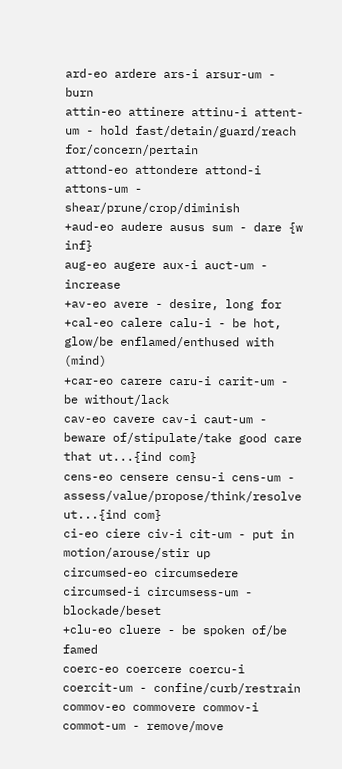ard-eo ardere ars-i arsur-um - burn
attin-eo attinere attinu-i attent-um - hold fast/detain/guard/reach for/concern/pertain
attond-eo attondere attond-i attons-um - shear/prune/crop/diminish
+aud-eo audere ausus sum - dare {w inf}
aug-eo augere aux-i auct-um - increase
+av-eo avere - desire, long for
+cal-eo calere calu-i - be hot, glow/be enflamed/enthused with (mind)
+car-eo carere caru-i carit-um - be without/lack
cav-eo cavere cav-i caut-um - beware of/stipulate/take good care that ut...{ind com}
cens-eo censere censu-i cens-um - assess/value/propose/think/resolve ut...{ind com}
ci-eo ciere civ-i cit-um - put in motion/arouse/stir up
circumsed-eo circumsedere circumsed-i circumsess-um - blockade/beset
+clu-eo cluere - be spoken of/be famed
coerc-eo coercere coercu-i coercit-um - confine/curb/restrain
commov-eo commovere commov-i commot-um - remove/move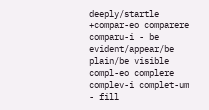deeply/startle
+compar-eo comparere comparu-i - be evident/appear/be plain/be visible
compl-eo complere complev-i complet-um - fill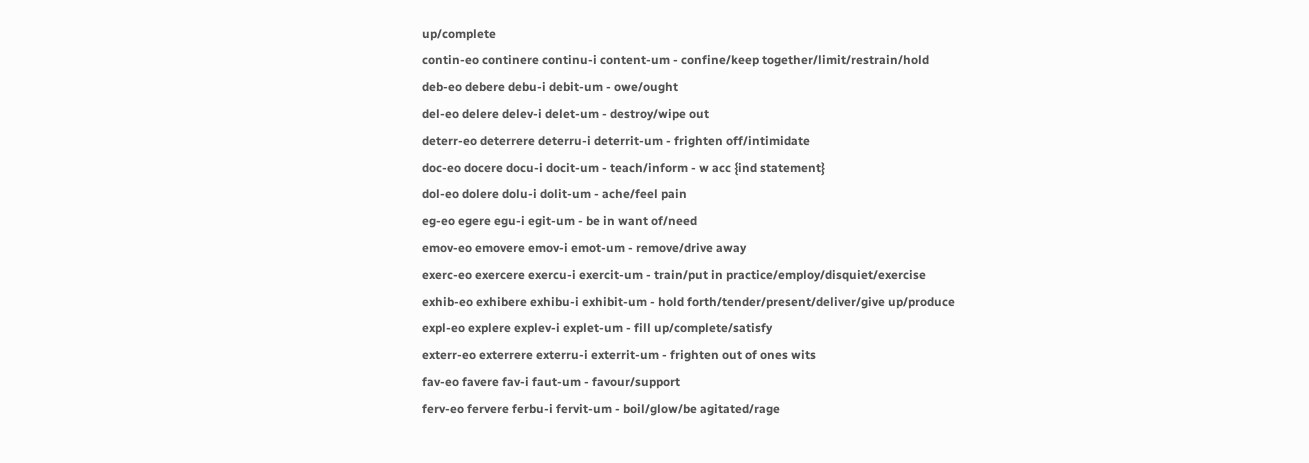up/complete
contin-eo continere continu-i content-um - confine/keep together/limit/restrain/hold
deb-eo debere debu-i debit-um - owe/ought
del-eo delere delev-i delet-um - destroy/wipe out
deterr-eo deterrere deterru-i deterrit-um - frighten off/intimidate
doc-eo docere docu-i docit-um - teach/inform - w acc {ind statement}
dol-eo dolere dolu-i dolit-um - ache/feel pain
eg-eo egere egu-i egit-um - be in want of/need
emov-eo emovere emov-i emot-um - remove/drive away
exerc-eo exercere exercu-i exercit-um - train/put in practice/employ/disquiet/exercise
exhib-eo exhibere exhibu-i exhibit-um - hold forth/tender/present/deliver/give up/produce
expl-eo explere explev-i explet-um - fill up/complete/satisfy
exterr-eo exterrere exterru-i exterrit-um - frighten out of ones wits
fav-eo favere fav-i faut-um - favour/support
ferv-eo fervere ferbu-i fervit-um - boil/glow/be agitated/rage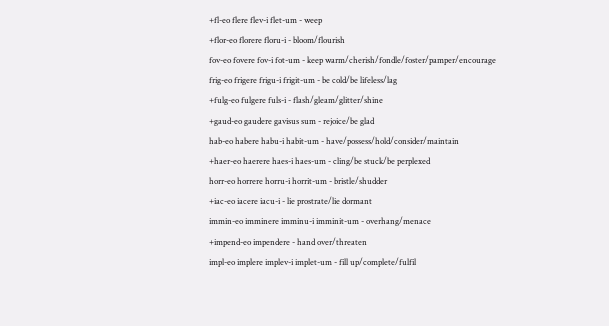+fl-eo flere flev-i flet-um - weep
+flor-eo florere floru-i - bloom/flourish
fov-eo fovere fov-i fot-um - keep warm/cherish/fondle/foster/pamper/encourage
frig-eo frigere frigu-i frigit-um - be cold/be lifeless/lag
+fulg-eo fulgere fuls-i - flash/gleam/glitter/shine
+gaud-eo gaudere gavisus sum - rejoice/be glad
hab-eo habere habu-i habit-um - have/possess/hold/consider/maintain
+haer-eo haerere haes-i haes-um - cling/be stuck/be perplexed
horr-eo horrere horru-i horrit-um - bristle/shudder
+iac-eo iacere iacu-i - lie prostrate/lie dormant
immin-eo imminere imminu-i imminit-um - overhang/menace
+impend-eo impendere - hand over/threaten
impl-eo implere implev-i implet-um - fill up/complete/fulfil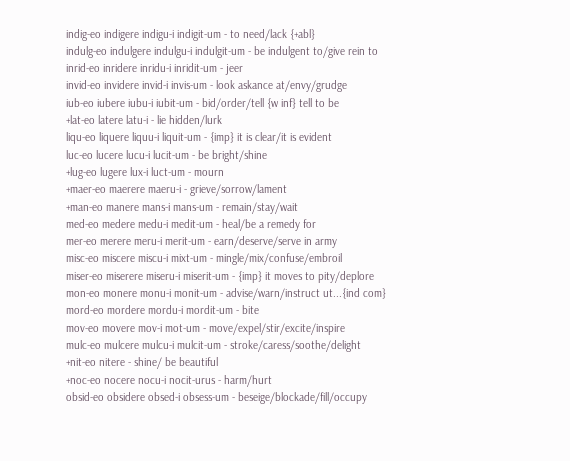indig-eo indigere indigu-i indigit-um - to need/lack {+abl}
indulg-eo indulgere indulgu-i indulgit-um - be indulgent to/give rein to
inrid-eo inridere inridu-i inridit-um - jeer
invid-eo invidere invid-i invis-um - look askance at/envy/grudge
iub-eo iubere iubu-i iubit-um - bid/order/tell {w inf} tell to be
+lat-eo latere latu-i - lie hidden/lurk
liqu-eo liquere liquu-i liquit-um - {imp} it is clear/it is evident
luc-eo lucere lucu-i lucit-um - be bright/shine
+lug-eo lugere lux-i luct-um - mourn
+maer-eo maerere maeru-i - grieve/sorrow/lament
+man-eo manere mans-i mans-um - remain/stay/wait
med-eo medere medu-i medit-um - heal/be a remedy for
mer-eo merere meru-i merit-um - earn/deserve/serve in army
misc-eo miscere miscu-i mixt-um - mingle/mix/confuse/embroil
miser-eo miserere miseru-i miserit-um - {imp} it moves to pity/deplore
mon-eo monere monu-i monit-um - advise/warn/instruct ut...{ind com}
mord-eo mordere mordu-i mordit-um - bite
mov-eo movere mov-i mot-um - move/expel/stir/excite/inspire
mulc-eo mulcere mulcu-i mulcit-um - stroke/caress/soothe/delight
+nit-eo nitere - shine/ be beautiful
+noc-eo nocere nocu-i nocit-urus - harm/hurt
obsid-eo obsidere obsed-i obsess-um - beseige/blockade/fill/occupy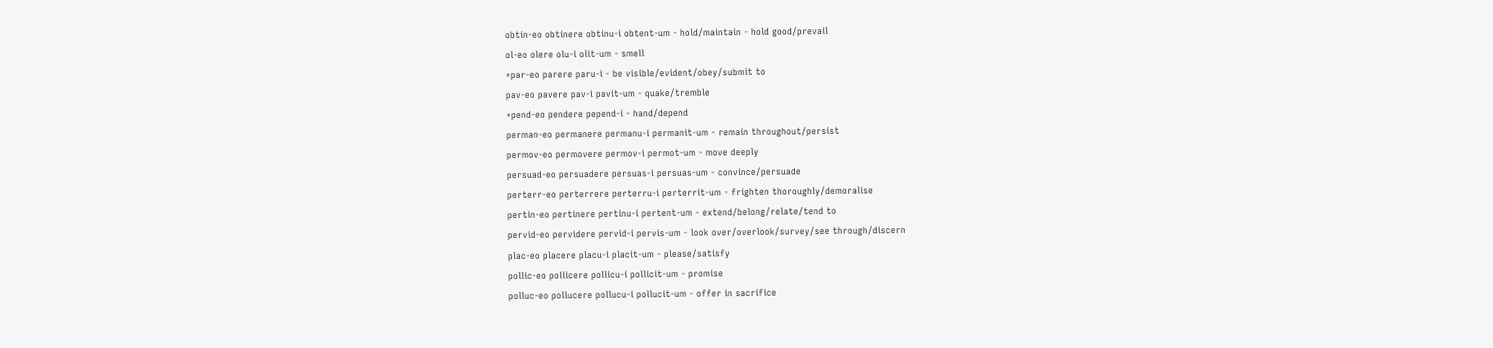obtin-eo obtinere obtinu-i obtent-um - hold/maintain - hold good/prevail
ol-eo olere olu-i olit-um - smell
+par-eo parere paru-i - be visible/evident/obey/submit to
pav-eo pavere pav-i pavit-um - quake/tremble
+pend-eo pendere pepend-i - hand/depend
perman-eo permanere permanu-i permanit-um - remain throughout/persist
permov-eo permovere permov-i permot-um - move deeply
persuad-eo persuadere persuas-i persuas-um - convince/persuade
perterr-eo perterrere perterru-i perterrit-um - frighten thoroughly/demoralise
pertin-eo pertinere pertinu-i pertent-um - extend/belong/relate/tend to
pervid-eo pervidere pervid-i pervis-um - look over/overlook/survey/see through/discern
plac-eo placere placu-i placit-um - please/satisfy
pollic-eo pollicere pollicu-i pollicit-um - promise
polluc-eo pollucere pollucu-i pollucit-um - offer in sacrifice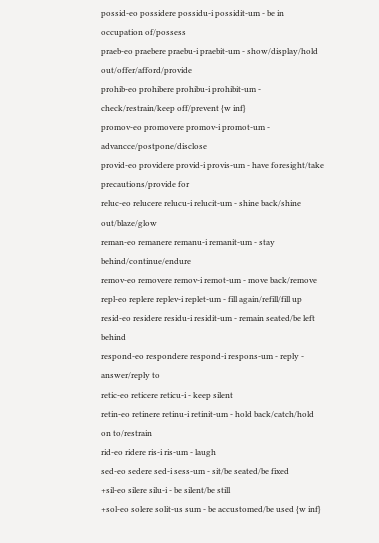possid-eo possidere possidu-i possidit-um - be in occupation of/possess
praeb-eo praebere praebu-i praebit-um - show/display/hold out/offer/afford/provide
prohib-eo prohibere prohibu-i prohibit-um - check/restrain/keep off/prevent {w inf}
promov-eo promovere promov-i promot-um - advancce/postpone/disclose
provid-eo providere provid-i provis-um - have foresight/take precautions/provide for
reluc-eo relucere relucu-i relucit-um - shine back/shine out/blaze/glow
reman-eo remanere remanu-i remanit-um - stay behind/continue/endure
remov-eo removere remov-i remot-um - move back/remove
repl-eo replere replev-i replet-um - fill again/refill/fill up
resid-eo residere residu-i residit-um - remain seated/be left behind
respond-eo respondere respond-i respons-um - reply - answer/reply to
retic-eo reticere reticu-i - keep silent
retin-eo retinere retinu-i retinit-um - hold back/catch/hold on to/restrain
rid-eo ridere ris-i ris-um - laugh
sed-eo sedere sed-i sess-um - sit/be seated/be fixed
+sil-eo silere silu-i - be silent/be still
+sol-eo solere solit-us sum - be accustomed/be used {w inf}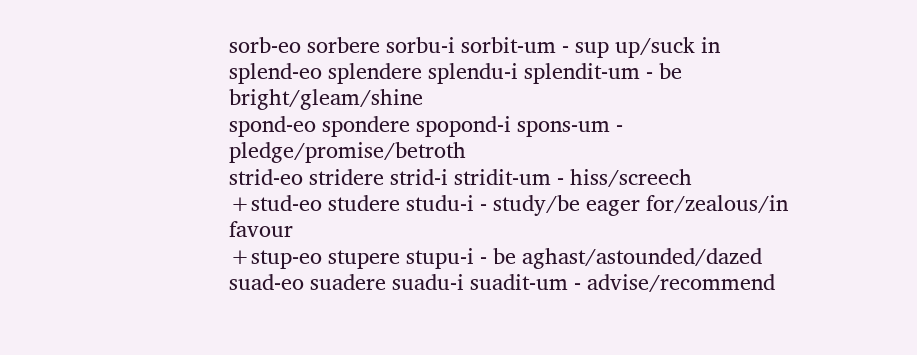sorb-eo sorbere sorbu-i sorbit-um - sup up/suck in
splend-eo splendere splendu-i splendit-um - be bright/gleam/shine
spond-eo spondere spopond-i spons-um - pledge/promise/betroth
strid-eo stridere strid-i stridit-um - hiss/screech
+stud-eo studere studu-i - study/be eager for/zealous/in favour
+stup-eo stupere stupu-i - be aghast/astounded/dazed
suad-eo suadere suadu-i suadit-um - advise/recommend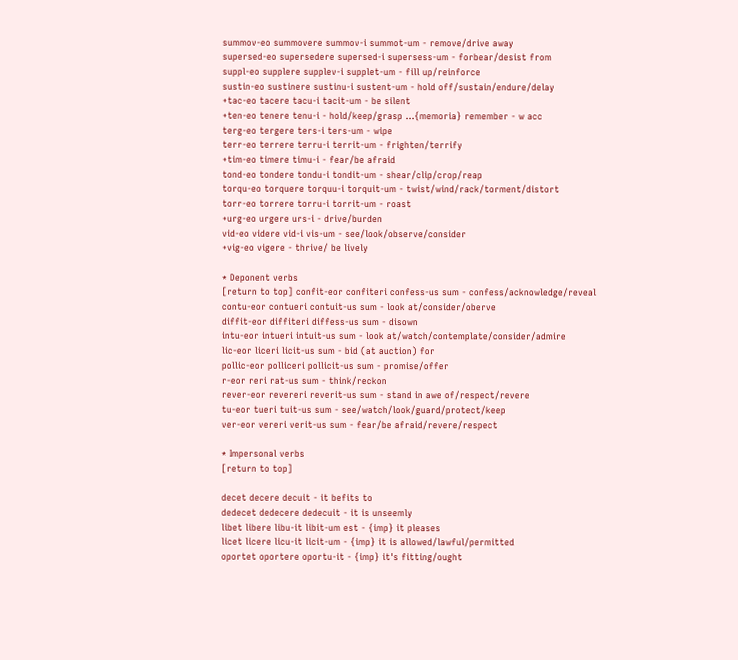summov-eo summovere summov-i summot-um - remove/drive away
supersed-eo supersedere supersed-i supersess-um - forbear/desist from
suppl-eo supplere supplev-i supplet-um - fill up/reinforce
sustin-eo sustinere sustinu-i sustent-um - hold off/sustain/endure/delay
+tac-eo tacere tacu-i tacit-um - be silent
+ten-eo tenere tenu-i - hold/keep/grasp ...{memoria} remember - w acc
terg-eo tergere ters-i ters-um - wipe
terr-eo terrere terru-i territ-um - frighten/terrify
+tim-eo timere timu-i - fear/be afraid
tond-eo tondere tondu-i tondit-um - shear/clip/crop/reap
torqu-eo torquere torquu-i torquit-um - twist/wind/rack/torment/distort
torr-eo torrere torru-i torrit-um - roast
+urg-eo urgere urs-i - drive/burden
vid-eo videre vid-i vis-um - see/look/observe/consider
+vig-eo vigere - thrive/ be lively

* Deponent verbs
[return to top] confit-eor confiteri confess-us sum - confess/acknowledge/reveal
contu-eor contueri contuit-us sum - look at/consider/oberve
diffit-eor diffiteri diffess-us sum - disown
intu-eor intueri intuit-us sum - look at/watch/contemplate/consider/admire
lic-eor liceri licit-us sum - bid (at auction) for
pollic-eor polliceri pollicit-us sum - promise/offer
r-eor reri rat-us sum - think/reckon
rever-eor revereri reverit-us sum - stand in awe of/respect/revere
tu-eor tueri tuit-us sum - see/watch/look/guard/protect/keep
ver-eor vereri verit-us sum - fear/be afraid/revere/respect

* Impersonal verbs
[return to top]

decet decere decuit - it befits to
dedecet dedecere dedecuit - it is unseemly
libet libere libu-it libit-um est - {imp} it pleases
licet licere licu-it licit-um - {imp} it is allowed/lawful/permitted
oportet oportere oportu-it - {imp} it's fitting/ought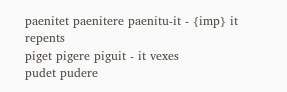paenitet paenitere paenitu-it - {imp} it repents
piget pigere piguit - it vexes
pudet pudere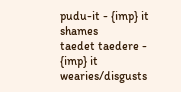pudu-it - {imp} it shames
taedet taedere - {imp} it wearies/disgusts